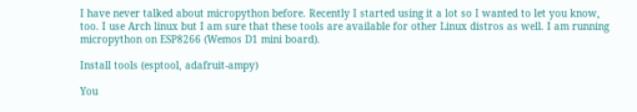I have never talked about micropython before. Recently I started using it a lot so I wanted to let you know, too. I use Arch linux but I am sure that these tools are available for other Linux distros as well. I am running micropython on ESP8266 (Wemos D1 mini board).

Install tools (esptool, adafruit-ampy)

You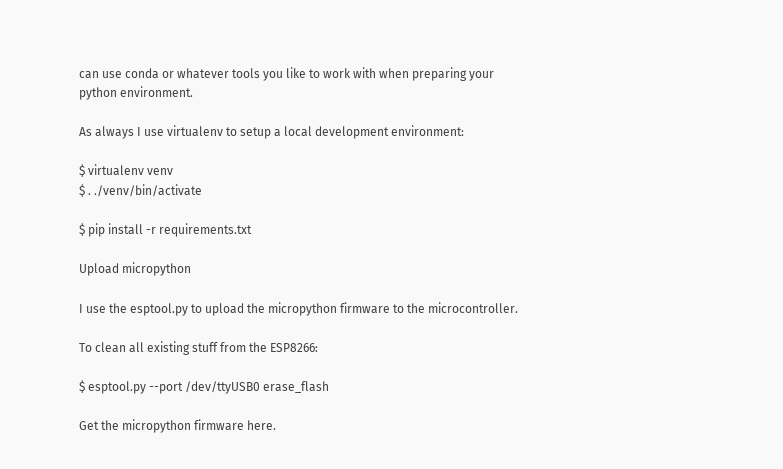can use conda or whatever tools you like to work with when preparing your python environment.

As always I use virtualenv to setup a local development environment:

$ virtualenv venv
$ . ./venv/bin/activate

$ pip install -r requirements.txt

Upload micropython

I use the esptool.py to upload the micropython firmware to the microcontroller.

To clean all existing stuff from the ESP8266:

$ esptool.py --port /dev/ttyUSB0 erase_flash

Get the micropython firmware here.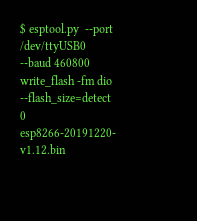$ esptool.py  --port /dev/ttyUSB0 --baud 460800 write_flash -fm dio --flash_size=detect 0 esp8266-20191220-v1.12.bin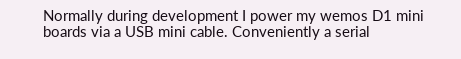Normally during development I power my wemos D1 mini boards via a USB mini cable. Conveniently a serial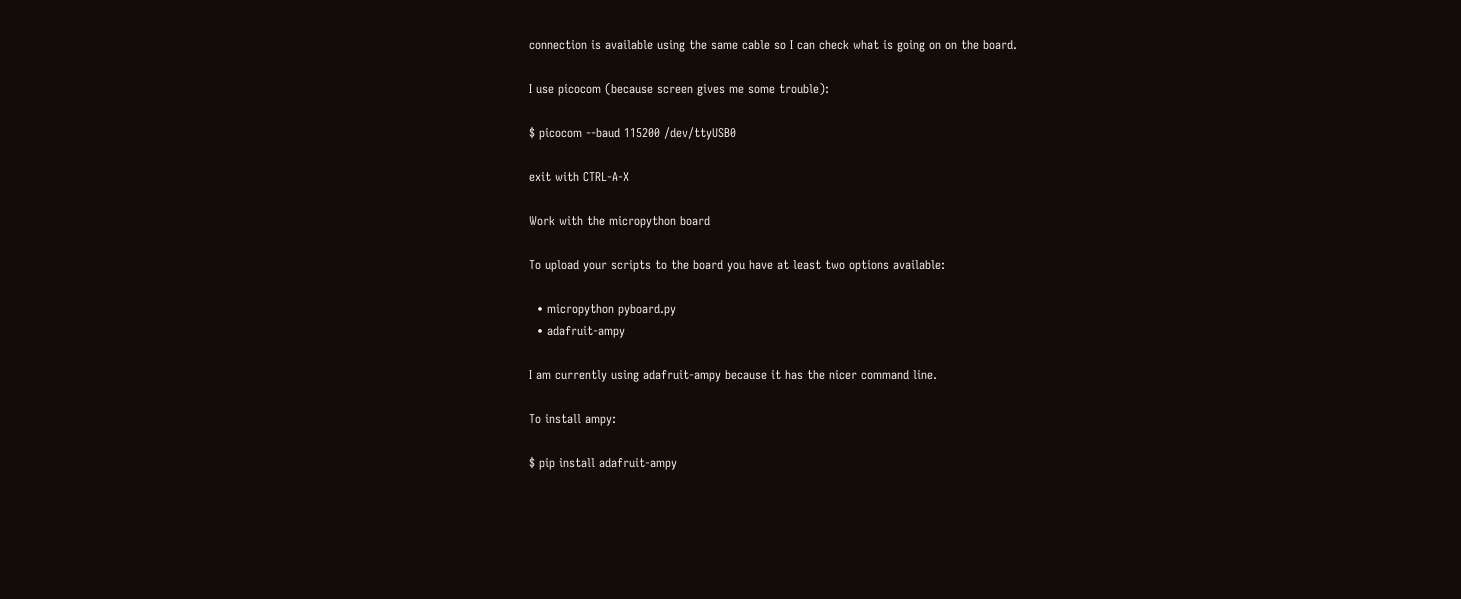connection is available using the same cable so I can check what is going on on the board.

I use picocom (because screen gives me some trouble):

$ picocom --baud 115200 /dev/ttyUSB0

exit with CTRL-A-X

Work with the micropython board

To upload your scripts to the board you have at least two options available:

  • micropython pyboard.py
  • adafruit-ampy

I am currently using adafruit-ampy because it has the nicer command line.

To install ampy:

$ pip install adafruit-ampy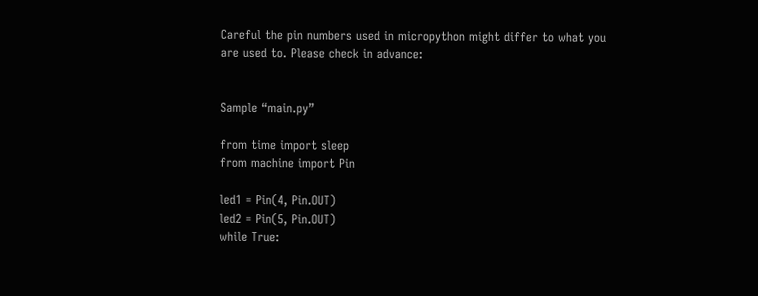Careful the pin numbers used in micropython might differ to what you are used to. Please check in advance:


Sample “main.py”

from time import sleep
from machine import Pin

led1 = Pin(4, Pin.OUT)
led2 = Pin(5, Pin.OUT)
while True: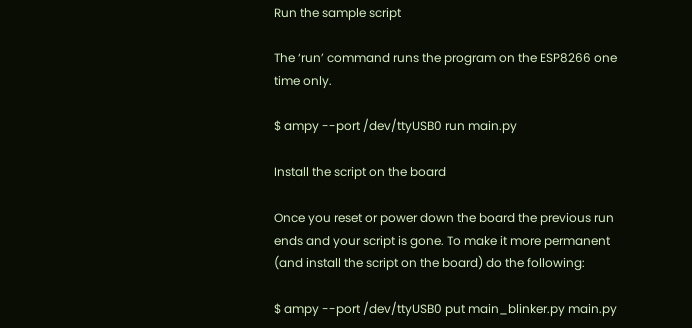Run the sample script

The ‘run’ command runs the program on the ESP8266 one time only.

$ ampy --port /dev/ttyUSB0 run main.py

Install the script on the board

Once you reset or power down the board the previous run ends and your script is gone. To make it more permanent (and install the script on the board) do the following:

$ ampy --port /dev/ttyUSB0 put main_blinker.py main.py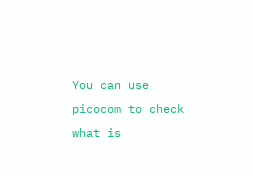You can use picocom to check what is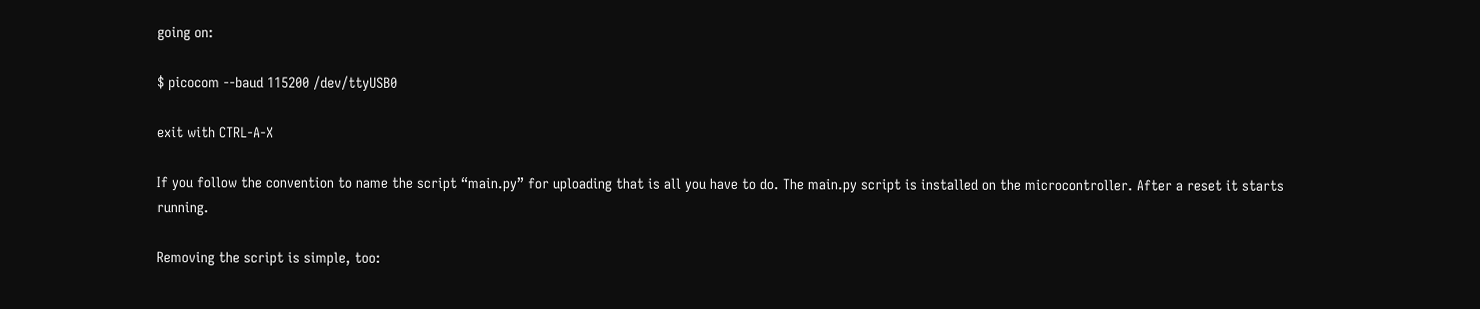going on:

$ picocom --baud 115200 /dev/ttyUSB0

exit with CTRL-A-X

If you follow the convention to name the script “main.py” for uploading that is all you have to do. The main.py script is installed on the microcontroller. After a reset it starts running.

Removing the script is simple, too: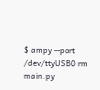$ ampy --port /dev/ttyUSB0 rm main.py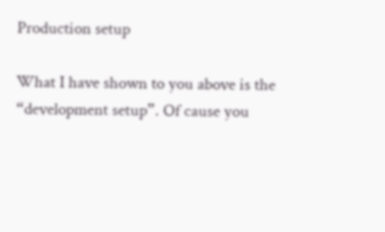Production setup

What I have shown to you above is the “development setup”. Of cause you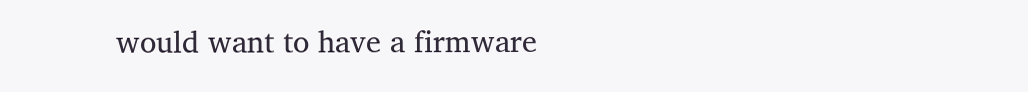would want to have a firmware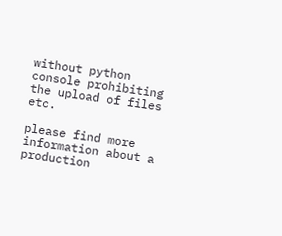without python console prohibiting the upload of files etc.

please find more information about a production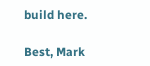build here.

Best, Mark